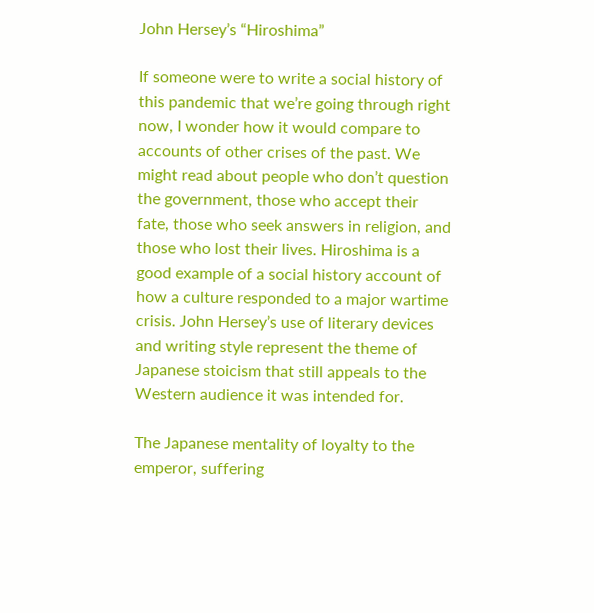John Hersey’s “Hiroshima”

If someone were to write a social history of this pandemic that we’re going through right now, I wonder how it would compare to accounts of other crises of the past. We might read about people who don’t question the government, those who accept their fate, those who seek answers in religion, and those who lost their lives. Hiroshima is a good example of a social history account of how a culture responded to a major wartime crisis. John Hersey’s use of literary devices and writing style represent the theme of Japanese stoicism that still appeals to the Western audience it was intended for.

The Japanese mentality of loyalty to the emperor, suffering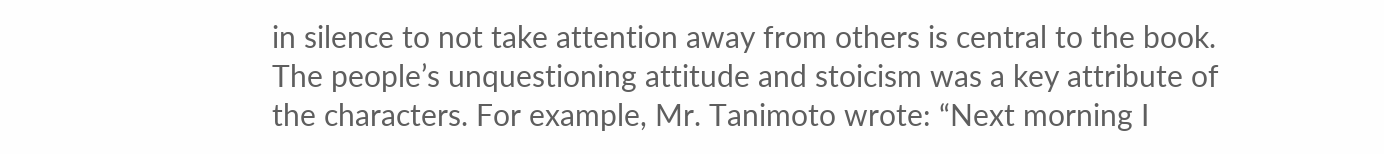in silence to not take attention away from others is central to the book. The people’s unquestioning attitude and stoicism was a key attribute of the characters. For example, Mr. Tanimoto wrote: “Next morning I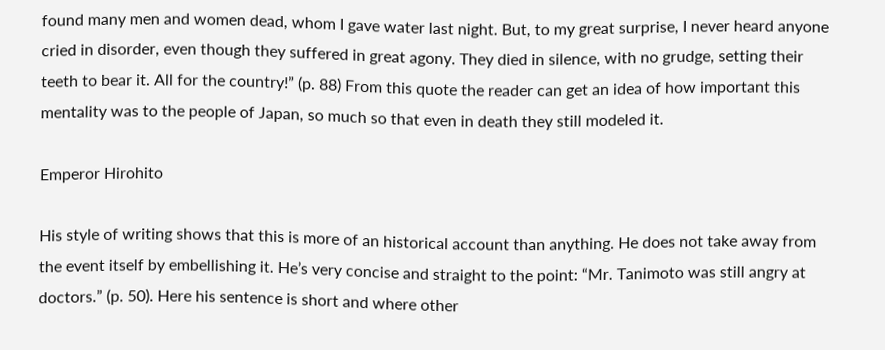found many men and women dead, whom I gave water last night. But, to my great surprise, I never heard anyone cried in disorder, even though they suffered in great agony. They died in silence, with no grudge, setting their teeth to bear it. All for the country!” (p. 88) From this quote the reader can get an idea of how important this mentality was to the people of Japan, so much so that even in death they still modeled it.

Emperor Hirohito

His style of writing shows that this is more of an historical account than anything. He does not take away from the event itself by embellishing it. He’s very concise and straight to the point: “Mr. Tanimoto was still angry at doctors.” (p. 50). Here his sentence is short and where other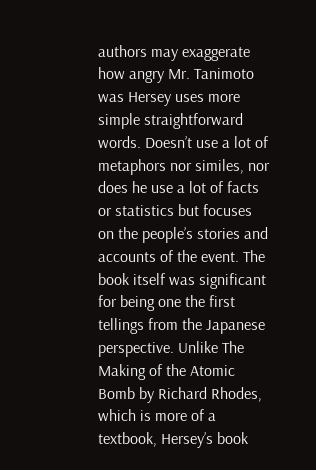authors may exaggerate how angry Mr. Tanimoto was Hersey uses more simple straightforward words. Doesn’t use a lot of metaphors nor similes, nor does he use a lot of facts or statistics but focuses on the people’s stories and accounts of the event. The book itself was significant for being one the first tellings from the Japanese perspective. Unlike The Making of the Atomic Bomb by Richard Rhodes, which is more of a textbook, Hersey’s book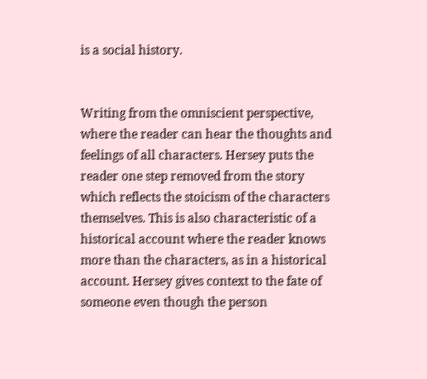is a social history.


Writing from the omniscient perspective, where the reader can hear the thoughts and feelings of all characters. Hersey puts the reader one step removed from the story which reflects the stoicism of the characters themselves. This is also characteristic of a historical account where the reader knows more than the characters, as in a historical account. Hersey gives context to the fate of someone even though the person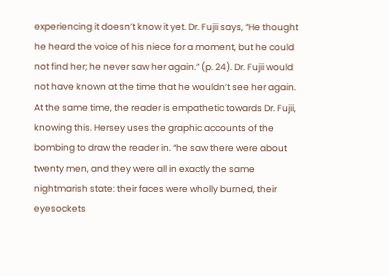experiencing it doesn’t know it yet. Dr. Fujii says, “He thought he heard the voice of his niece for a moment, but he could not find her; he never saw her again.” (p. 24). Dr. Fujii would not have known at the time that he wouldn’t see her again. At the same time, the reader is empathetic towards Dr. Fujii, knowing this. Hersey uses the graphic accounts of the bombing to draw the reader in. “he saw there were about twenty men, and they were all in exactly the same nightmarish state: their faces were wholly burned, their eyesockets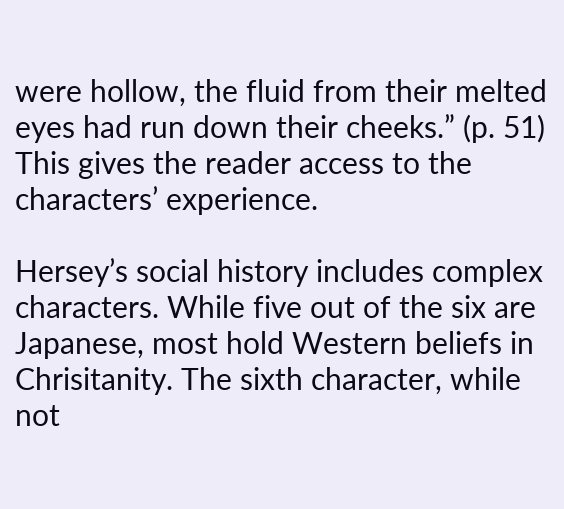were hollow, the fluid from their melted eyes had run down their cheeks.” (p. 51) This gives the reader access to the characters’ experience.

Hersey’s social history includes complex characters. While five out of the six are Japanese, most hold Western beliefs in Chrisitanity. The sixth character, while not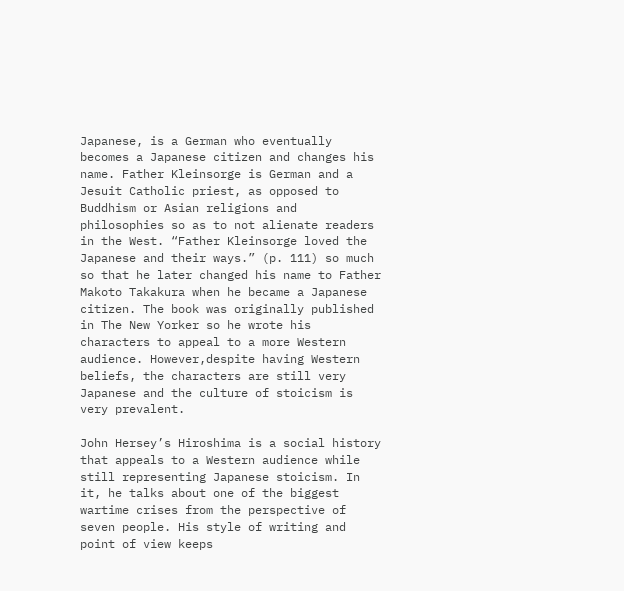Japanese, is a German who eventually becomes a Japanese citizen and changes his name. Father Kleinsorge is German and a Jesuit Catholic priest, as opposed to Buddhism or Asian religions and philosophies so as to not alienate readers in the West. “Father Kleinsorge loved the Japanese and their ways.” (p. 111) so much so that he later changed his name to Father Makoto Takakura when he became a Japanese citizen. The book was originally published in The New Yorker so he wrote his characters to appeal to a more Western audience. However,despite having Western beliefs, the characters are still very Japanese and the culture of stoicism is very prevalent.

John Hersey’s Hiroshima is a social history that appeals to a Western audience while still representing Japanese stoicism. In it, he talks about one of the biggest wartime crises from the perspective of seven people. His style of writing and point of view keeps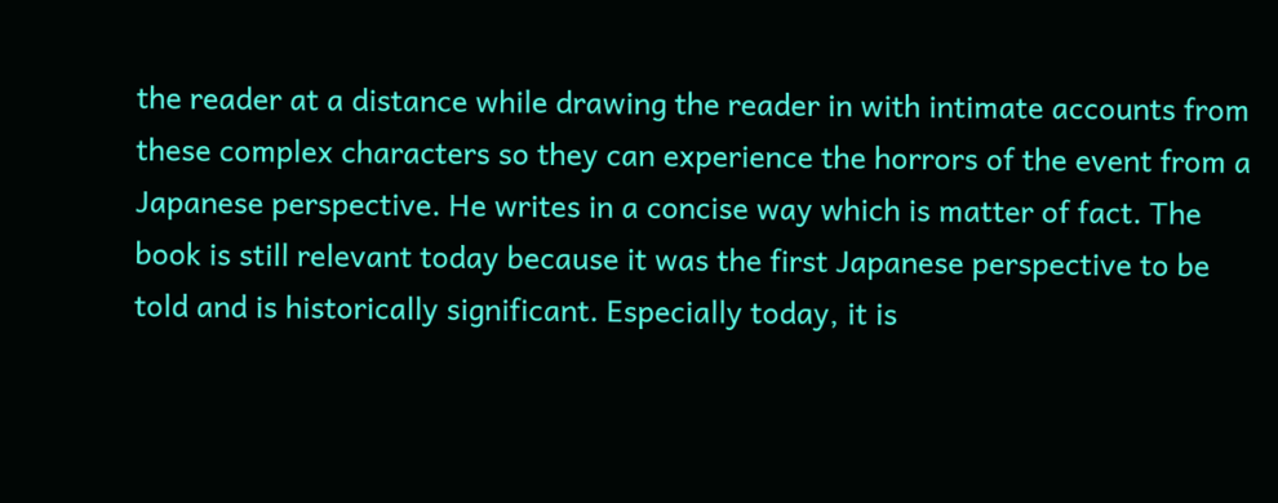the reader at a distance while drawing the reader in with intimate accounts from these complex characters so they can experience the horrors of the event from a Japanese perspective. He writes in a concise way which is matter of fact. The book is still relevant today because it was the first Japanese perspective to be told and is historically significant. Especially today, it is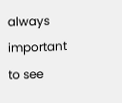always important to see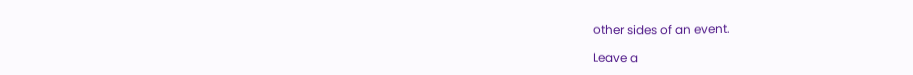other sides of an event.

Leave a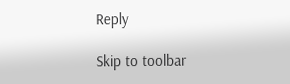Reply

Skip to toolbar